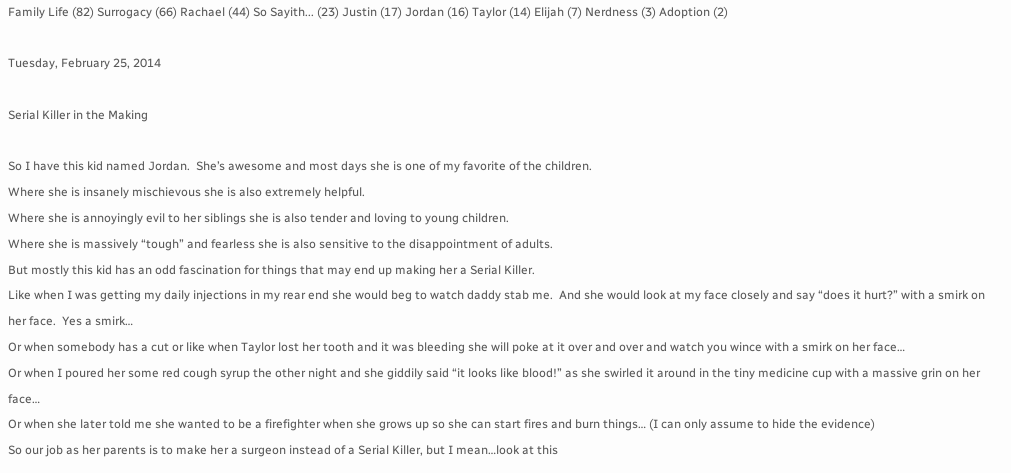Family Life (82) Surrogacy (66) Rachael (44) So Sayith... (23) Justin (17) Jordan (16) Taylor (14) Elijah (7) Nerdness (3) Adoption (2)

Tuesday, February 25, 2014

Serial Killer in the Making

So I have this kid named Jordan.  She’s awesome and most days she is one of my favorite of the children.
Where she is insanely mischievous she is also extremely helpful.
Where she is annoyingly evil to her siblings she is also tender and loving to young children.
Where she is massively “tough” and fearless she is also sensitive to the disappointment of adults.
But mostly this kid has an odd fascination for things that may end up making her a Serial Killer.
Like when I was getting my daily injections in my rear end she would beg to watch daddy stab me.  And she would look at my face closely and say “does it hurt?” with a smirk on her face.  Yes a smirk…
Or when somebody has a cut or like when Taylor lost her tooth and it was bleeding she will poke at it over and over and watch you wince with a smirk on her face…
Or when I poured her some red cough syrup the other night and she giddily said “it looks like blood!” as she swirled it around in the tiny medicine cup with a massive grin on her face…
Or when she later told me she wanted to be a firefighter when she grows up so she can start fires and burn things… (I can only assume to hide the evidence)
So our job as her parents is to make her a surgeon instead of a Serial Killer, but I mean…look at this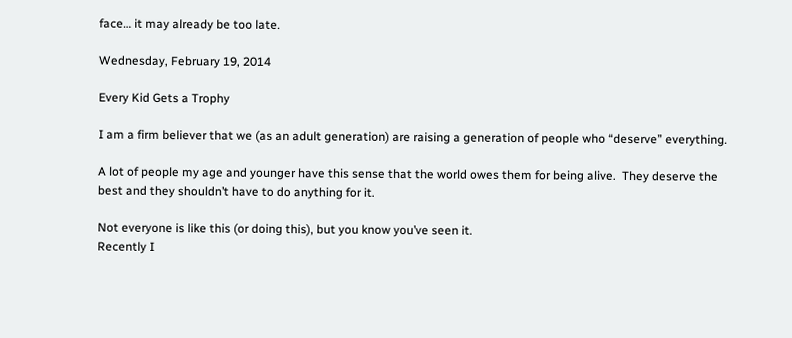face… it may already be too late.

Wednesday, February 19, 2014

Every Kid Gets a Trophy

I am a firm believer that we (as an adult generation) are raising a generation of people who “deserve” everything.

A lot of people my age and younger have this sense that the world owes them for being alive.  They deserve the best and they shouldn’t have to do anything for it.

Not everyone is like this (or doing this), but you know you’ve seen it.
Recently I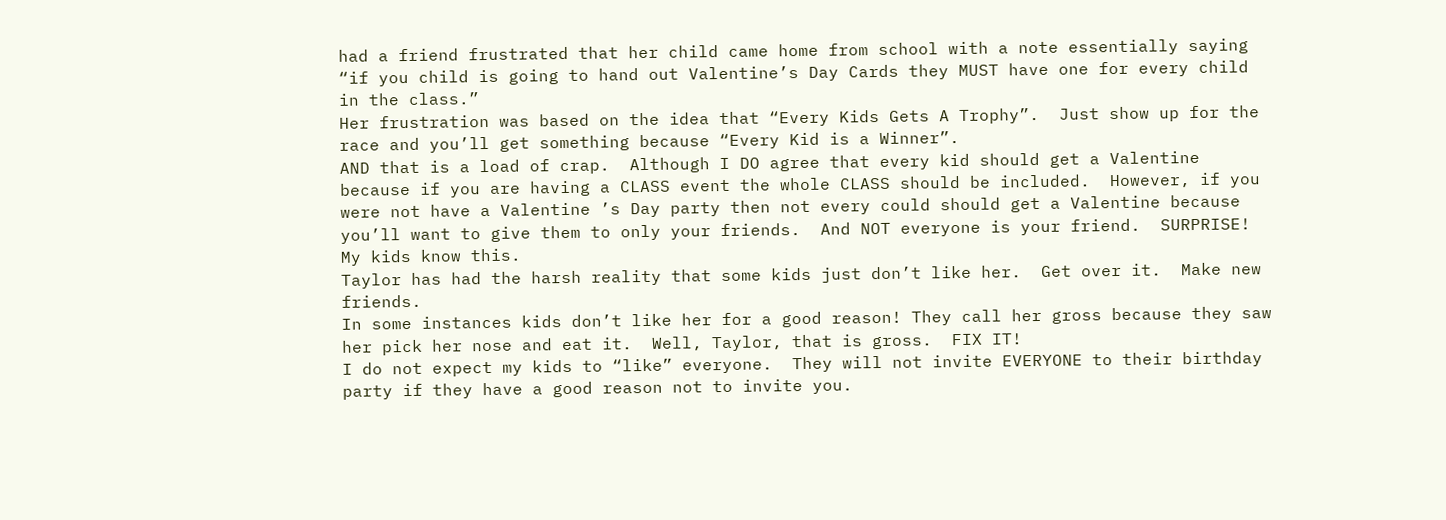had a friend frustrated that her child came home from school with a note essentially saying “if you child is going to hand out Valentine’s Day Cards they MUST have one for every child in the class.”
Her frustration was based on the idea that “Every Kids Gets A Trophy”.  Just show up for the race and you’ll get something because “Every Kid is a Winner”.
AND that is a load of crap.  Although I DO agree that every kid should get a Valentine because if you are having a CLASS event the whole CLASS should be included.  However, if you were not have a Valentine ’s Day party then not every could should get a Valentine because you’ll want to give them to only your friends.  And NOT everyone is your friend.  SURPRISE!
My kids know this.
Taylor has had the harsh reality that some kids just don’t like her.  Get over it.  Make new friends.
In some instances kids don’t like her for a good reason! They call her gross because they saw her pick her nose and eat it.  Well, Taylor, that is gross.  FIX IT!
I do not expect my kids to “like” everyone.  They will not invite EVERYONE to their birthday party if they have a good reason not to invite you.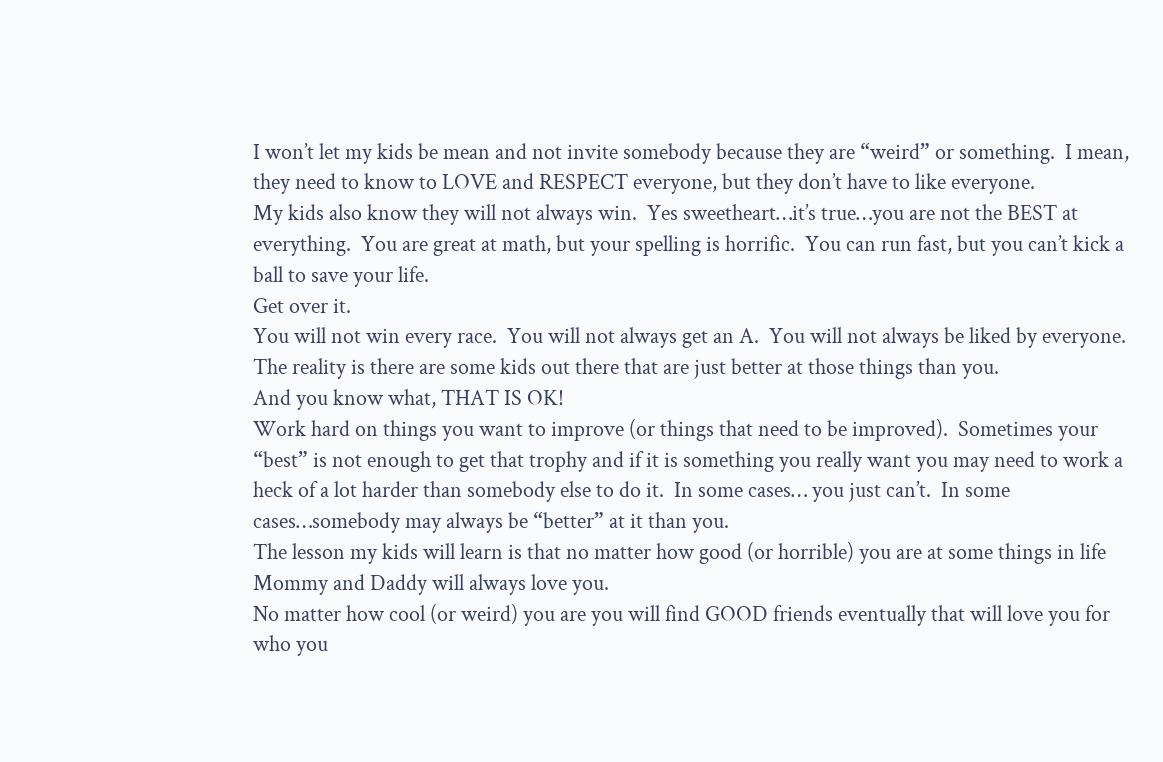I won’t let my kids be mean and not invite somebody because they are “weird” or something.  I mean, they need to know to LOVE and RESPECT everyone, but they don’t have to like everyone.
My kids also know they will not always win.  Yes sweetheart…it’s true…you are not the BEST at everything.  You are great at math, but your spelling is horrific.  You can run fast, but you can’t kick a ball to save your life.
Get over it.
You will not win every race.  You will not always get an A.  You will not always be liked by everyone.  The reality is there are some kids out there that are just better at those things than you.
And you know what, THAT IS OK!
Work hard on things you want to improve (or things that need to be improved).  Sometimes your “best” is not enough to get that trophy and if it is something you really want you may need to work a heck of a lot harder than somebody else to do it.  In some cases… you just can’t.  In some cases…somebody may always be “better” at it than you.
The lesson my kids will learn is that no matter how good (or horrible) you are at some things in life Mommy and Daddy will always love you.
No matter how cool (or weird) you are you will find GOOD friends eventually that will love you for who you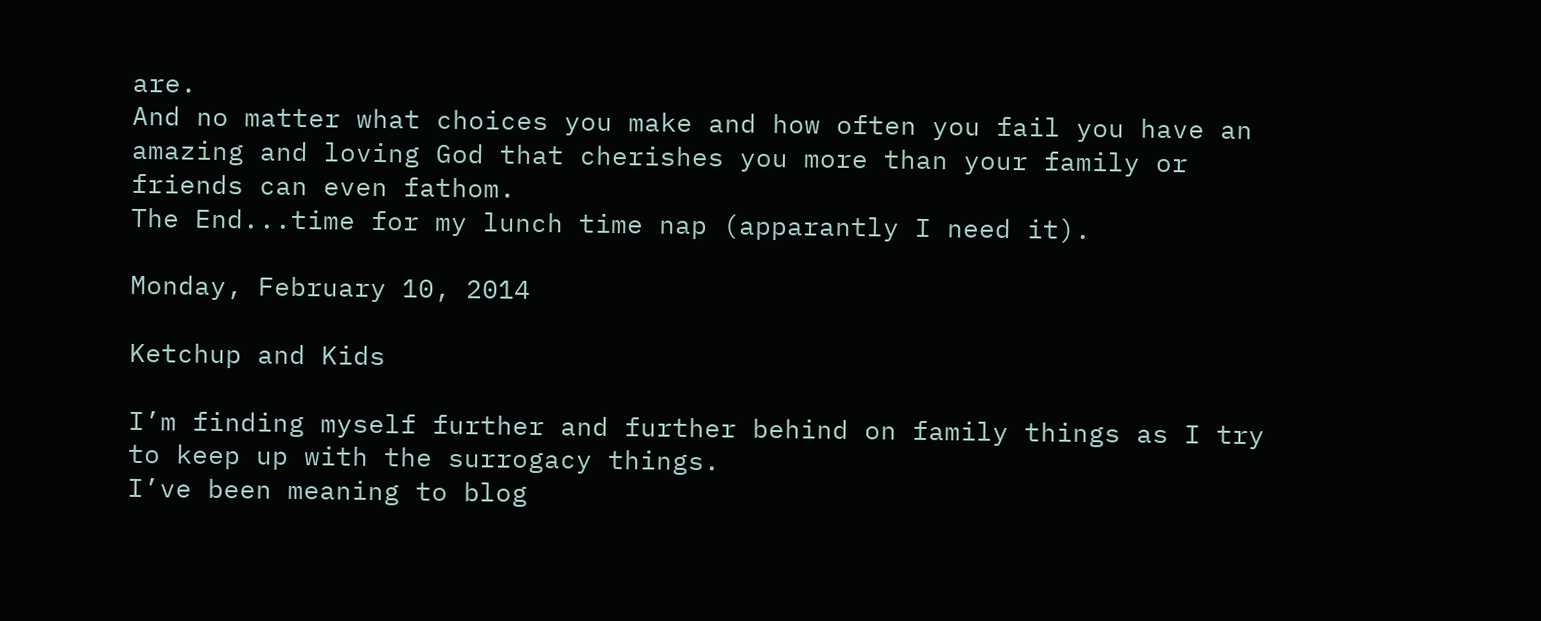are.
And no matter what choices you make and how often you fail you have an amazing and loving God that cherishes you more than your family or friends can even fathom.
The End...time for my lunch time nap (apparantly I need it).

Monday, February 10, 2014

Ketchup and Kids

I’m finding myself further and further behind on family things as I try to keep up with the surrogacy things.
I’ve been meaning to blog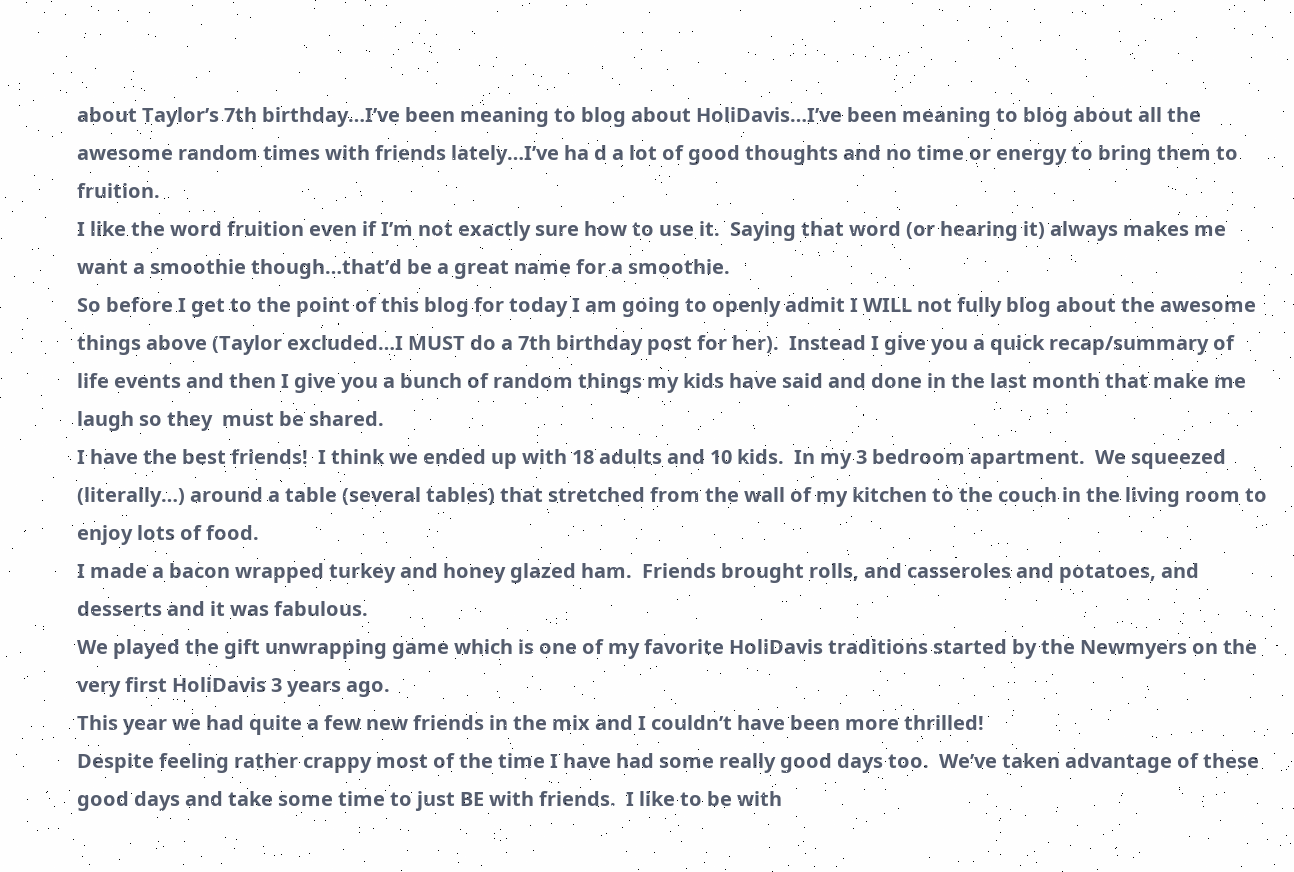about Taylor’s 7th birthday…I’ve been meaning to blog about HoliDavis…I’ve been meaning to blog about all the awesome random times with friends lately…I’ve ha d a lot of good thoughts and no time or energy to bring them to fruition.
I like the word fruition even if I’m not exactly sure how to use it.  Saying that word (or hearing it) always makes me want a smoothie though…that’d be a great name for a smoothie.
So before I get to the point of this blog for today I am going to openly admit I WILL not fully blog about the awesome things above (Taylor excluded…I MUST do a 7th birthday post for her).  Instead I give you a quick recap/summary of life events and then I give you a bunch of random things my kids have said and done in the last month that make me laugh so they  must be shared.
I have the best friends!  I think we ended up with 18 adults and 10 kids.  In my 3 bedroom apartment.  We squeezed (literally…) around a table (several tables) that stretched from the wall of my kitchen to the couch in the living room to enjoy lots of food.
I made a bacon wrapped turkey and honey glazed ham.  Friends brought rolls, and casseroles and potatoes, and desserts and it was fabulous.
We played the gift unwrapping game which is one of my favorite HoliDavis traditions started by the Newmyers on the very first HoliDavis 3 years ago.
This year we had quite a few new friends in the mix and I couldn’t have been more thrilled!
Despite feeling rather crappy most of the time I have had some really good days too.  We’ve taken advantage of these good days and take some time to just BE with friends.  I like to be with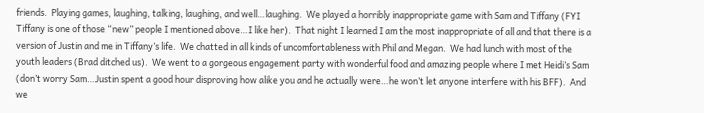friends.  Playing games, laughing, talking, laughing, and well…laughing.  We played a horribly inappropriate game with Sam and Tiffany (FYI Tiffany is one of those “new” people I mentioned above…I like her).  That night I learned I am the most inappropriate of all and that there is a version of Justin and me in Tiffany’s life.  We chatted in all kinds of uncomfortableness with Phil and Megan.  We had lunch with most of the youth leaders (Brad ditched us).  We went to a gorgeous engagement party with wonderful food and amazing people where I met Heidi’s Sam (don’t worry Sam…Justin spent a good hour disproving how alike you and he actually were…he won’t let anyone interfere with his BFF).  And we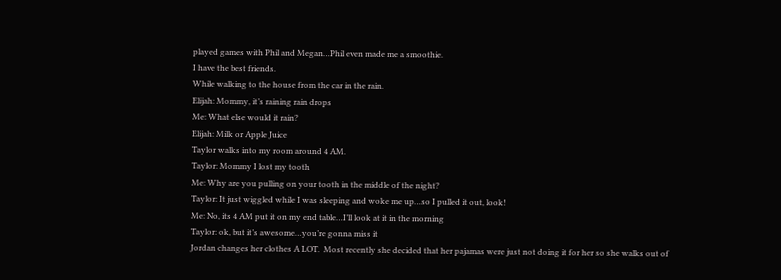played games with Phil and Megan…Phil even made me a smoothie.
I have the best friends.
While walking to the house from the car in the rain.
Elijah: Mommy, it’s raining rain drops
Me: What else would it rain?
Elijah: Milk or Apple Juice
Taylor walks into my room around 4 AM.
Taylor: Mommy I lost my tooth
Me: Why are you pulling on your tooth in the middle of the night?
Taylor: It just wiggled while I was sleeping and woke me up…so I pulled it out, look!
Me: No, its 4 AM put it on my end table…I’ll look at it in the morning
Taylor: ok, but it’s awesome…you’re gonna miss it
Jordan changes her clothes A LOT.  Most recently she decided that her pajamas were just not doing it for her so she walks out of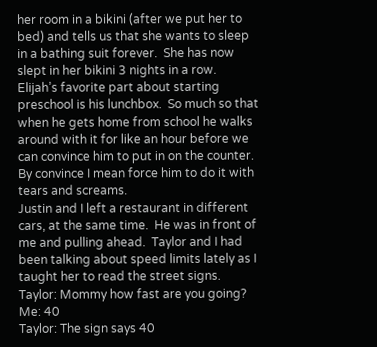her room in a bikini (after we put her to bed) and tells us that she wants to sleep in a bathing suit forever.  She has now slept in her bikini 3 nights in a row.
Elijah’s favorite part about starting preschool is his lunchbox.  So much so that when he gets home from school he walks around with it for like an hour before we can convince him to put in on the counter.  By convince I mean force him to do it with tears and screams.
Justin and I left a restaurant in different cars, at the same time.  He was in front of me and pulling ahead.  Taylor and I had been talking about speed limits lately as I taught her to read the street signs.
Taylor: Mommy how fast are you going?
Me: 40
Taylor: The sign says 40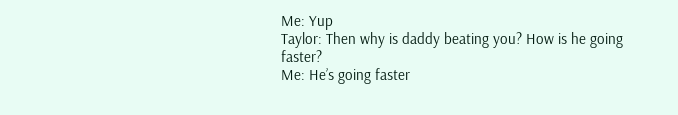Me: Yup
Taylor: Then why is daddy beating you? How is he going faster?
Me: He’s going faster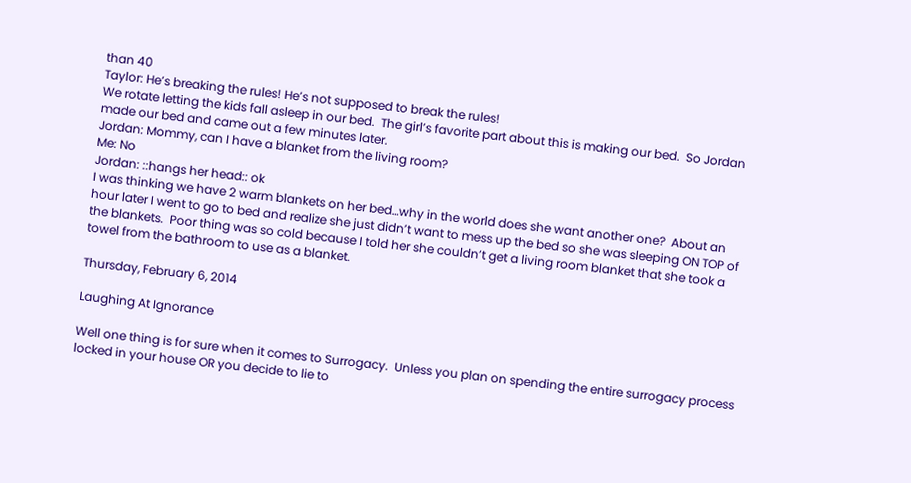than 40
Taylor: He’s breaking the rules! He’s not supposed to break the rules!
We rotate letting the kids fall asleep in our bed.  The girl’s favorite part about this is making our bed.  So Jordan made our bed and came out a few minutes later.
Jordan: Mommy, can I have a blanket from the living room?
Me: No
Jordan: ::hangs her head:: ok
I was thinking we have 2 warm blankets on her bed…why in the world does she want another one?  About an hour later I went to go to bed and realize she just didn’t want to mess up the bed so she was sleeping ON TOP of the blankets.  Poor thing was so cold because I told her she couldn’t get a living room blanket that she took a towel from the bathroom to use as a blanket.

Thursday, February 6, 2014

Laughing At Ignorance

Well one thing is for sure when it comes to Surrogacy.  Unless you plan on spending the entire surrogacy process locked in your house OR you decide to lie to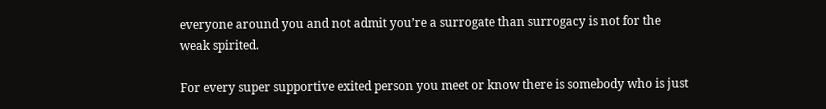everyone around you and not admit you’re a surrogate than surrogacy is not for the weak spirited.

For every super supportive exited person you meet or know there is somebody who is just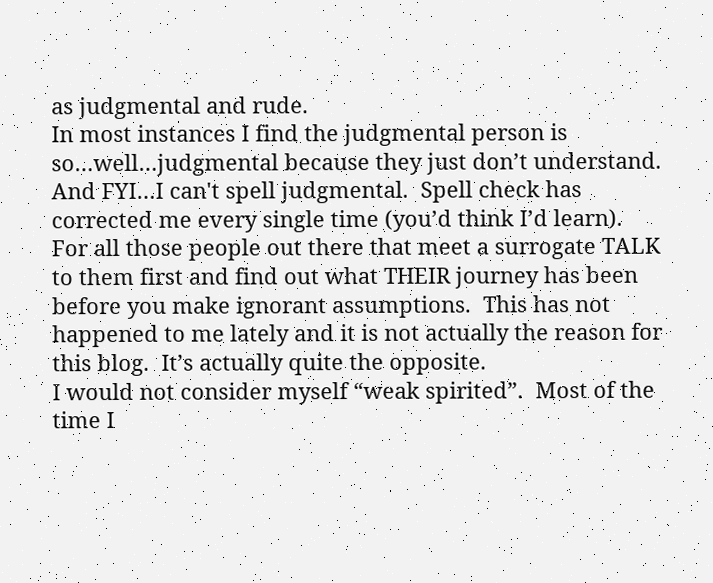as judgmental and rude.
In most instances I find the judgmental person is so…well…judgmental because they just don’t understand.  And FYI…I can't spell judgmental.  Spell check has corrected me every single time (you’d think I’d learn).
For all those people out there that meet a surrogate TALK to them first and find out what THEIR journey has been before you make ignorant assumptions.  This has not happened to me lately and it is not actually the reason for this blog.  It’s actually quite the opposite.
I would not consider myself “weak spirited”.  Most of the time I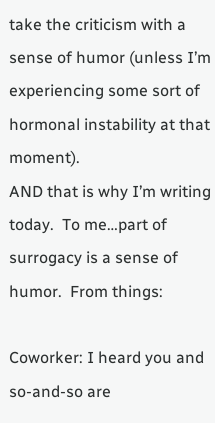take the criticism with a sense of humor (unless I’m experiencing some sort of hormonal instability at that moment).
AND that is why I’m writing today.  To me…part of surrogacy is a sense of humor.  From things:

Coworker: I heard you and so-and-so are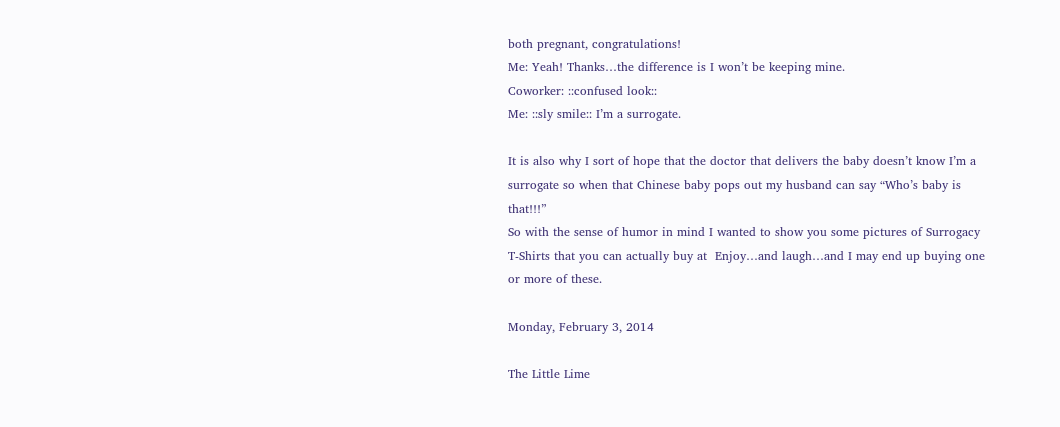both pregnant, congratulations!
Me: Yeah! Thanks…the difference is I won’t be keeping mine.
Coworker: ::confused look::
Me: ::sly smile:: I’m a surrogate.

It is also why I sort of hope that the doctor that delivers the baby doesn’t know I’m a surrogate so when that Chinese baby pops out my husband can say “Who’s baby is that!!!”
So with the sense of humor in mind I wanted to show you some pictures of Surrogacy T-Shirts that you can actually buy at  Enjoy…and laugh…and I may end up buying one or more of these.

Monday, February 3, 2014

The Little Lime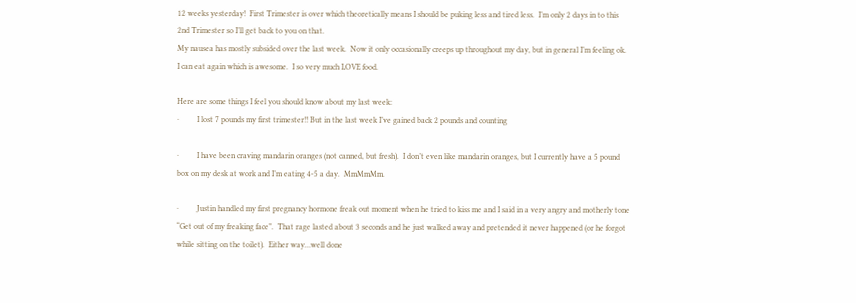12 weeks yesterday!  First Trimester is over which theoretically means I should be puking less and tired less.  I’m only 2 days in to this 2nd Trimester so I’ll get back to you on that.
My nausea has mostly subsided over the last week.  Now it only occasionally creeps up throughout my day, but in general I’m feeling ok.  I can eat again which is awesome.  I so very much LOVE food.

Here are some things I feel you should know about my last week:
·         I lost 7 pounds my first trimester!! But in the last week I’ve gained back 2 pounds and counting

·         I have been craving mandarin oranges (not canned, but fresh).  I don’t even like mandarin oranges, but I currently have a 5 pound box on my desk at work and I’m eating 4-5 a day.  MmMmMm.

·         Justin handled my first pregnancy hormone freak out moment when he tried to kiss me and I said in a very angry and motherly tone “Get out of my freaking face”.  That rage lasted about 3 seconds and he just walked away and pretended it never happened (or he forgot while sitting on the toilet).  Either way…well done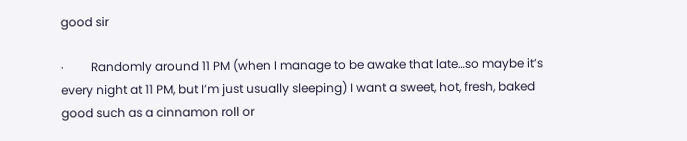good sir

·         Randomly around 11 PM (when I manage to be awake that late…so maybe it’s every night at 11 PM, but I’m just usually sleeping) I want a sweet, hot, fresh, baked good such as a cinnamon roll or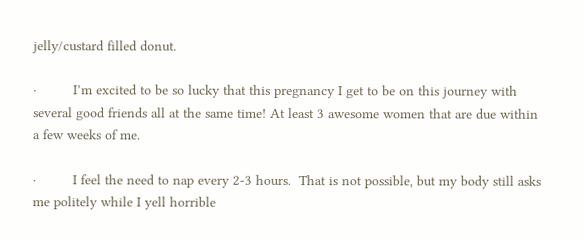jelly/custard filled donut.

·         I’m excited to be so lucky that this pregnancy I get to be on this journey with several good friends all at the same time! At least 3 awesome women that are due within a few weeks of me.

·         I feel the need to nap every 2-3 hours.  That is not possible, but my body still asks me politely while I yell horrible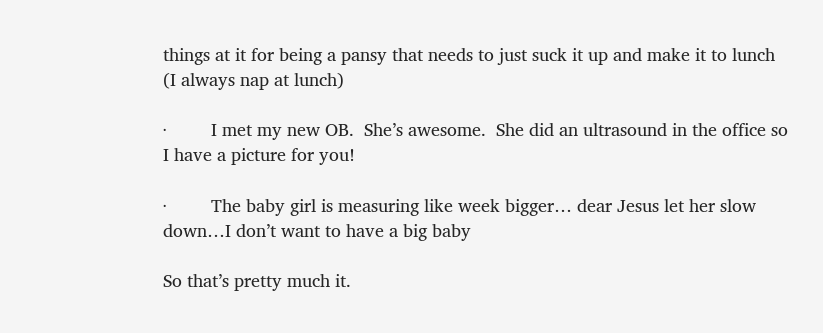things at it for being a pansy that needs to just suck it up and make it to lunch (I always nap at lunch)

·         I met my new OB.  She’s awesome.  She did an ultrasound in the office so I have a picture for you!

·         The baby girl is measuring like week bigger… dear Jesus let her slow down…I don’t want to have a big baby

So that’s pretty much it.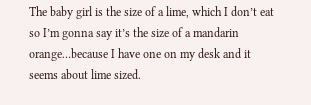The baby girl is the size of a lime, which I don’t eat so I’m gonna say it’s the size of a mandarin orange…because I have one on my desk and it seems about lime sized.